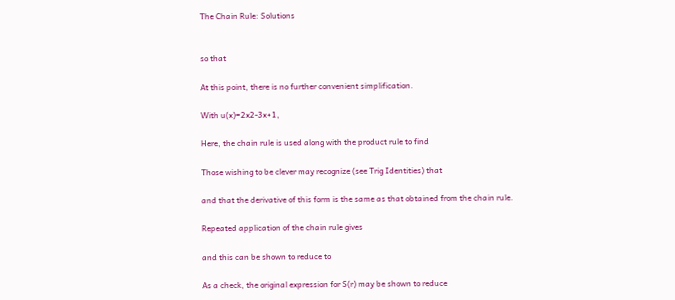The Chain Rule: Solutions


so that

At this point, there is no further convenient simplification.

With u(x)=2x2-3x+1,

Here, the chain rule is used along with the product rule to find

Those wishing to be clever may recognize (see Trig Identities) that

and that the derivative of this form is the same as that obtained from the chain rule.

Repeated application of the chain rule gives

and this can be shown to reduce to

As a check, the original expression for S(r) may be shown to reduce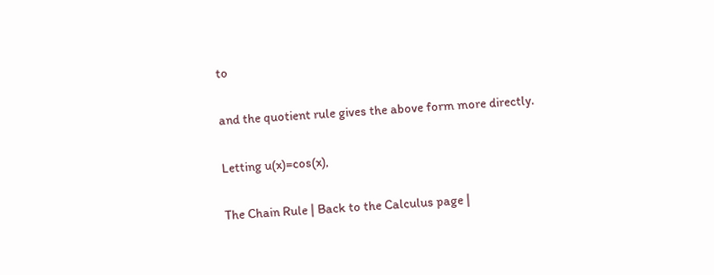to

and the quotient rule gives the above form more directly.

Letting u(x)=cos(x),

The Chain Rule | Back to the Calculus page |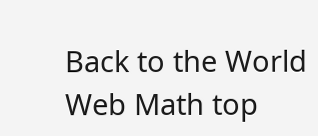Back to the World Web Math top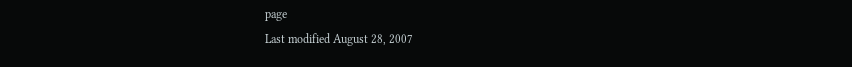page
Last modified August 28, 2007